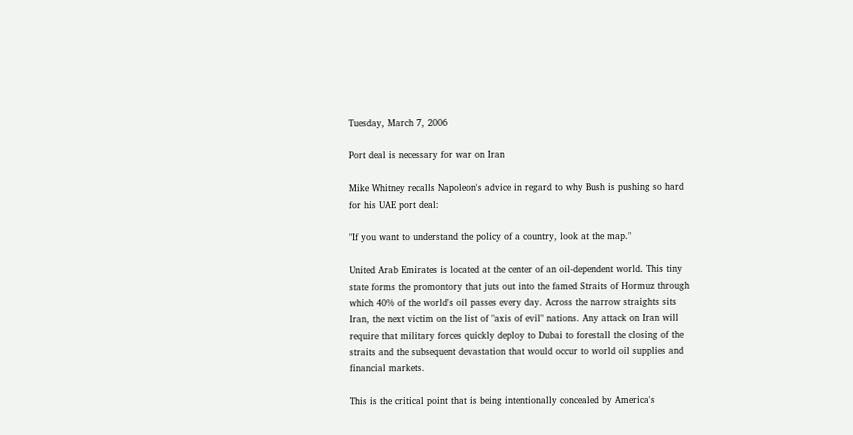Tuesday, March 7, 2006

Port deal is necessary for war on Iran

Mike Whitney recalls Napoleon's advice in regard to why Bush is pushing so hard for his UAE port deal:

"If you want to understand the policy of a country, look at the map."

United Arab Emirates is located at the center of an oil-dependent world. This tiny state forms the promontory that juts out into the famed Straits of Hormuz through which 40% of the world's oil passes every day. Across the narrow straights sits Iran, the next victim on the list of "axis of evil" nations. Any attack on Iran will require that military forces quickly deploy to Dubai to forestall the closing of the straits and the subsequent devastation that would occur to world oil supplies and financial markets.

This is the critical point that is being intentionally concealed by America's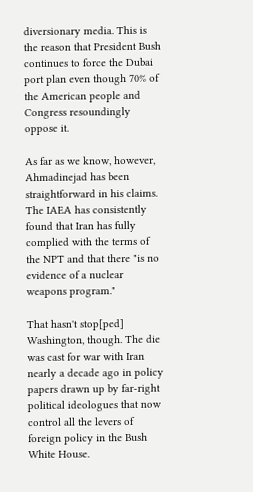diversionary media. This is the reason that President Bush continues to force the Dubai port plan even though 70% of the American people and Congress resoundingly oppose it.

As far as we know, however, Ahmadinejad has been straightforward in his claims. The IAEA has consistently found that Iran has fully complied with the terms of the NPT and that there "is no evidence of a nuclear weapons program."

That hasn't stop[ped] Washington, though. The die was cast for war with Iran nearly a decade ago in policy papers drawn up by far-right political ideologues that now control all the levers of foreign policy in the Bush White House.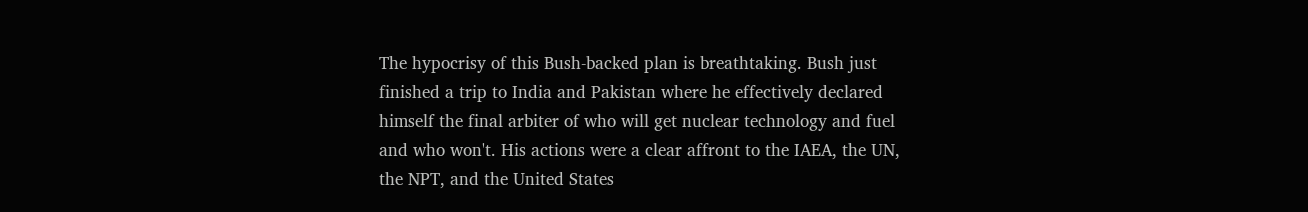The hypocrisy of this Bush-backed plan is breathtaking. Bush just finished a trip to India and Pakistan where he effectively declared himself the final arbiter of who will get nuclear technology and fuel and who won't. His actions were a clear affront to the IAEA, the UN, the NPT, and the United States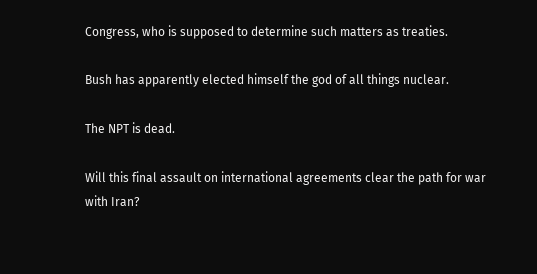Congress, who is supposed to determine such matters as treaties.

Bush has apparently elected himself the god of all things nuclear.

The NPT is dead.

Will this final assault on international agreements clear the path for war with Iran?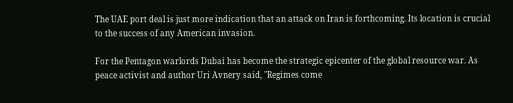The UAE port deal is just more indication that an attack on Iran is forthcoming. Its location is crucial to the success of any American invasion.

For the Pentagon warlords Dubai has become the strategic epicenter of the global resource war. As peace activist and author Uri Avnery said, "Regimes come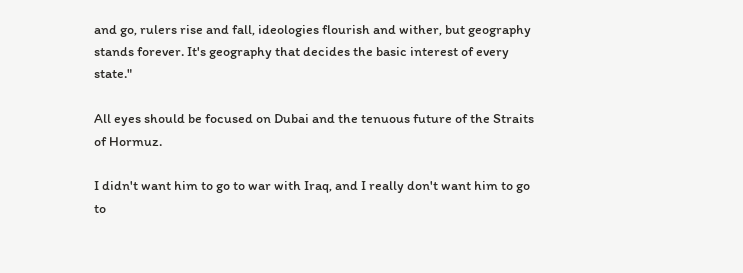and go, rulers rise and fall, ideologies flourish and wither, but geography stands forever. It's geography that decides the basic interest of every state."

All eyes should be focused on Dubai and the tenuous future of the Straits of Hormuz.

I didn't want him to go to war with Iraq, and I really don't want him to go to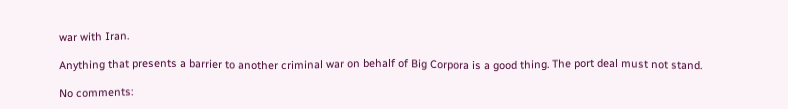war with Iran.

Anything that presents a barrier to another criminal war on behalf of Big Corpora is a good thing. The port deal must not stand.

No comments: